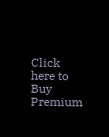Click here to Buy Premium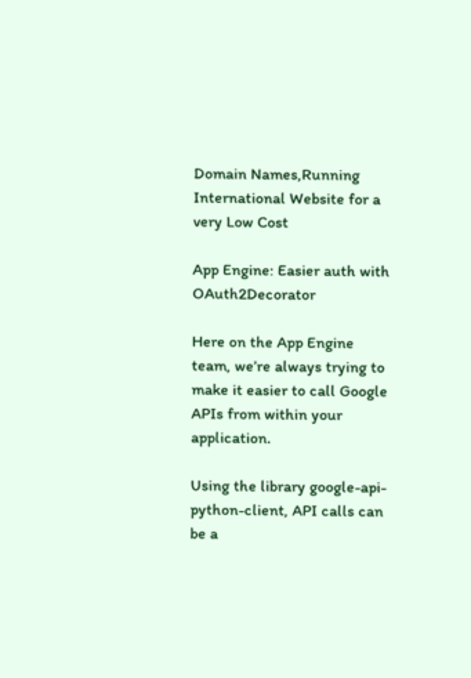Domain Names,Running International Website for a very Low Cost

App Engine: Easier auth with OAuth2Decorator

Here on the App Engine team, we’re always trying to make it easier to call Google APIs from within your application.

Using the library google-api-python-client, API calls can be a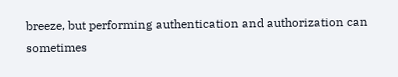breeze, but performing authentication and authorization can sometimes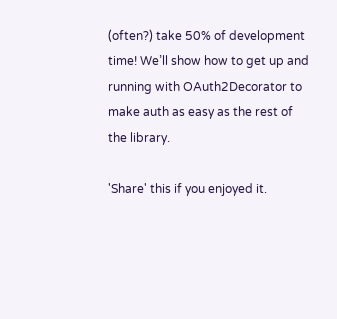(often?) take 50% of development time! We’ll show how to get up and running with OAuth2Decorator to make auth as easy as the rest of the library.

'Share' this if you enjoyed it.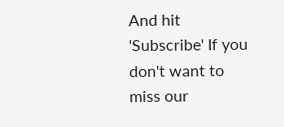And hit 'Subscribe' If you don't want to miss our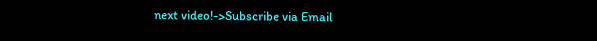next video!->Subscribe via Email